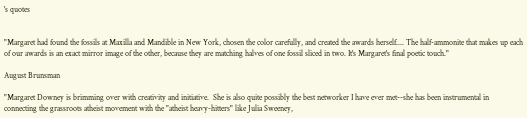's quotes


"Margaret had found the fossils at Maxilla and Mandible in New York, chosen the color carefully, and created the awards herself.... The half-ammonite that makes up each of our awards is an exact mirror image of the other, because they are matching halves of one fossil sliced in two. It's Margaret's final poetic touch."

August Brunsman

"Margaret Downey is brimming over with creativity and initiative.  She is also quite possibly the best networker I have ever met--she has been instrumental in connecting the grassroots atheist movement with the "atheist heavy-hitters" like Julia Sweeney,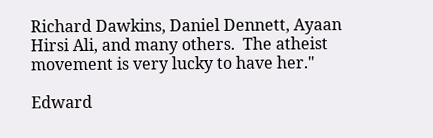Richard Dawkins, Daniel Dennett, Ayaan Hirsi Ali, and many others.  The atheist movement is very lucky to have her."

Edward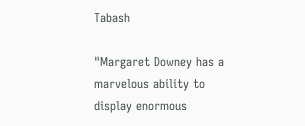Tabash

"Margaret Downey has a marvelous ability to display enormous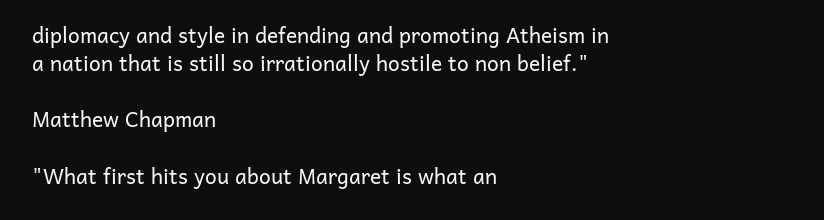diplomacy and style in defending and promoting Atheism in a nation that is still so irrationally hostile to non belief."

Matthew Chapman

"What first hits you about Margaret is what an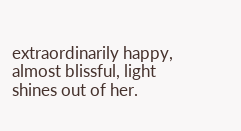extraordinarily happy, almost blissful, light shines out of her.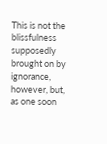This is not the blissfulness supposedly brought on by ignorance, however, but, as one soon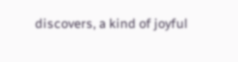discovers, a kind of joyful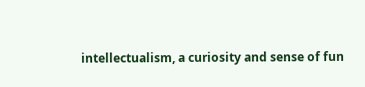intellectualism, a curiosity and sense of fun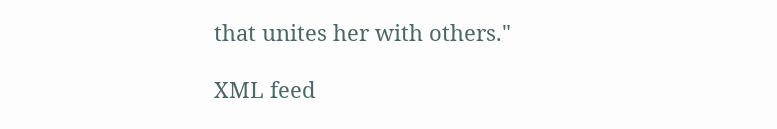that unites her with others."

XML feed